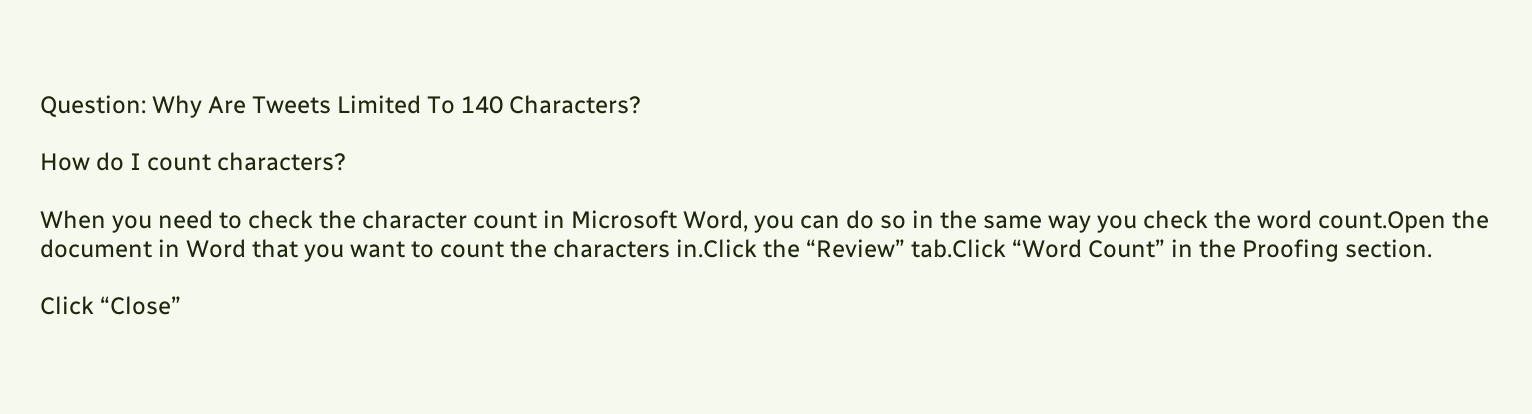Question: Why Are Tweets Limited To 140 Characters?

How do I count characters?

When you need to check the character count in Microsoft Word, you can do so in the same way you check the word count.Open the document in Word that you want to count the characters in.Click the “Review” tab.Click “Word Count” in the Proofing section.

Click “Close”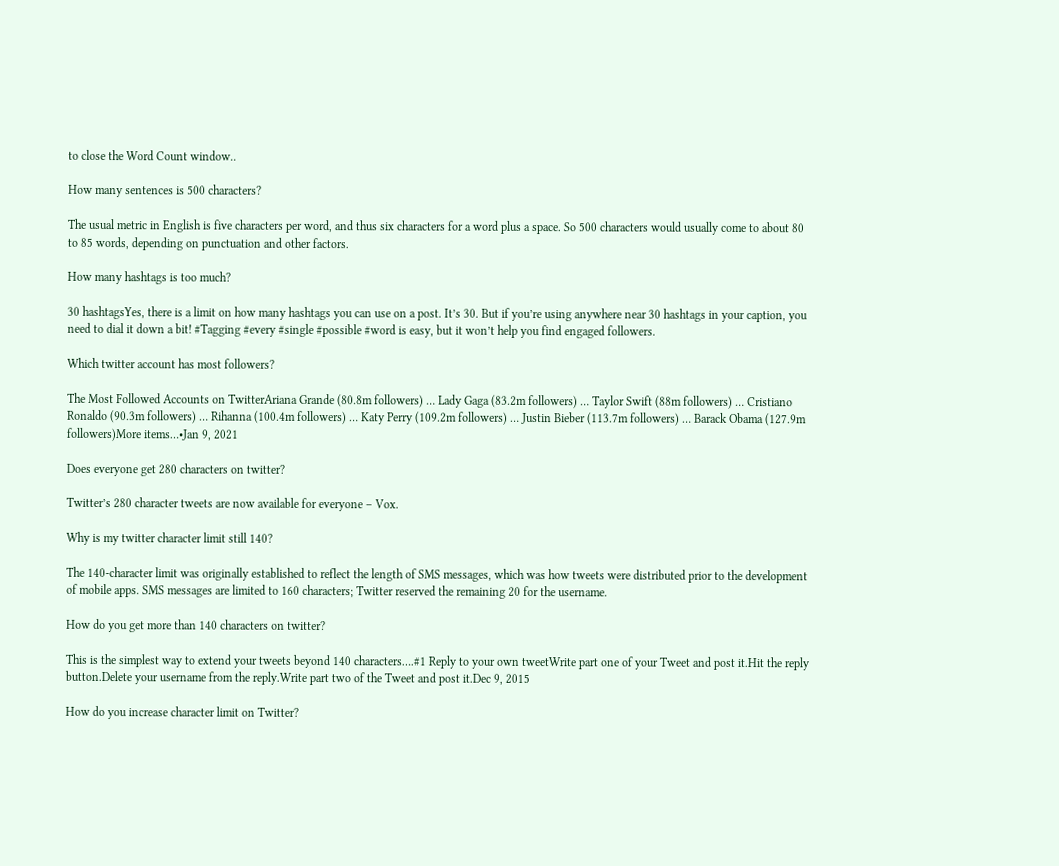to close the Word Count window..

How many sentences is 500 characters?

The usual metric in English is five characters per word, and thus six characters for a word plus a space. So 500 characters would usually come to about 80 to 85 words, depending on punctuation and other factors.

How many hashtags is too much?

30 hashtagsYes, there is a limit on how many hashtags you can use on a post. It’s 30. But if you’re using anywhere near 30 hashtags in your caption, you need to dial it down a bit! #Tagging #every #single #possible #word is easy, but it won’t help you find engaged followers.

Which twitter account has most followers?

The Most Followed Accounts on TwitterAriana Grande (80.8m followers) … Lady Gaga (83.2m followers) … Taylor Swift (88m followers) … Cristiano Ronaldo (90.3m followers) … Rihanna (100.4m followers) … Katy Perry (109.2m followers) … Justin Bieber (113.7m followers) … Barack Obama (127.9m followers)More items…•Jan 9, 2021

Does everyone get 280 characters on twitter?

Twitter’s 280 character tweets are now available for everyone – Vox.

Why is my twitter character limit still 140?

The 140-character limit was originally established to reflect the length of SMS messages, which was how tweets were distributed prior to the development of mobile apps. SMS messages are limited to 160 characters; Twitter reserved the remaining 20 for the username.

How do you get more than 140 characters on twitter?

This is the simplest way to extend your tweets beyond 140 characters….#1 Reply to your own tweetWrite part one of your Tweet and post it.Hit the reply button.Delete your username from the reply.Write part two of the Tweet and post it.Dec 9, 2015

How do you increase character limit on Twitter?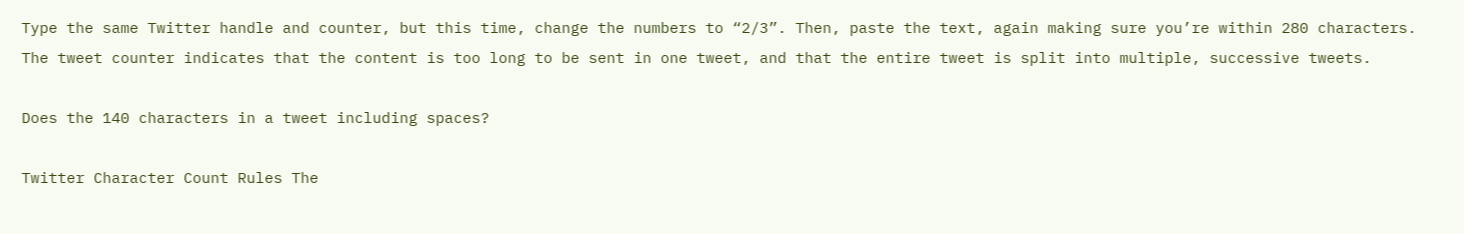Type the same Twitter handle and counter, but this time, change the numbers to “2/3”. Then, paste the text, again making sure you’re within 280 characters. The tweet counter indicates that the content is too long to be sent in one tweet, and that the entire tweet is split into multiple, successive tweets.

Does the 140 characters in a tweet including spaces?

Twitter Character Count Rules The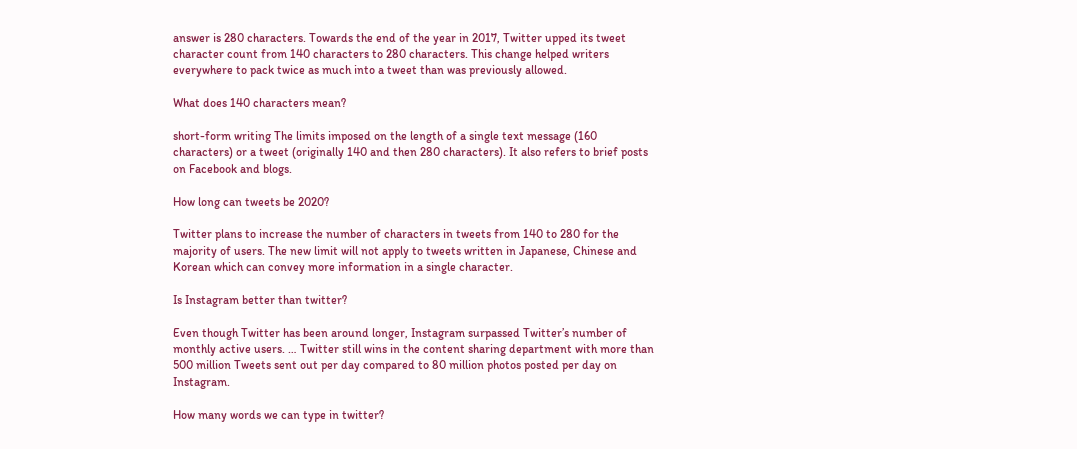answer is 280 characters. Towards the end of the year in 2017, Twitter upped its tweet character count from 140 characters to 280 characters. This change helped writers everywhere to pack twice as much into a tweet than was previously allowed.

What does 140 characters mean?

short-form writing The limits imposed on the length of a single text message (160 characters) or a tweet (originally 140 and then 280 characters). It also refers to brief posts on Facebook and blogs.

How long can tweets be 2020?

Twitter plans to increase the number of characters in tweets from 140 to 280 for the majority of users. The new limit will not apply to tweets written in Japanese, Chinese and Korean which can convey more information in a single character.

Is Instagram better than twitter?

Even though Twitter has been around longer, Instagram surpassed Twitter’s number of monthly active users. … Twitter still wins in the content sharing department with more than 500 million Tweets sent out per day compared to 80 million photos posted per day on Instagram.

How many words we can type in twitter?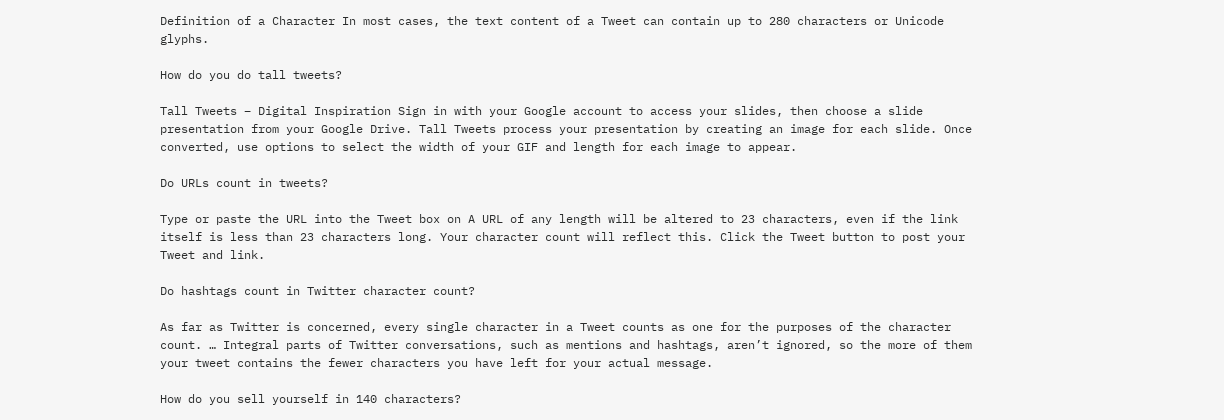Definition of a Character In most cases, the text content of a Tweet can contain up to 280 characters or Unicode glyphs.

How do you do tall tweets?

Tall Tweets – Digital Inspiration Sign in with your Google account to access your slides, then choose a slide presentation from your Google Drive. Tall Tweets process your presentation by creating an image for each slide. Once converted, use options to select the width of your GIF and length for each image to appear.

Do URLs count in tweets?

Type or paste the URL into the Tweet box on A URL of any length will be altered to 23 characters, even if the link itself is less than 23 characters long. Your character count will reflect this. Click the Tweet button to post your Tweet and link.

Do hashtags count in Twitter character count?

As far as Twitter is concerned, every single character in a Tweet counts as one for the purposes of the character count. … Integral parts of Twitter conversations, such as mentions and hashtags, aren’t ignored, so the more of them your tweet contains the fewer characters you have left for your actual message.

How do you sell yourself in 140 characters?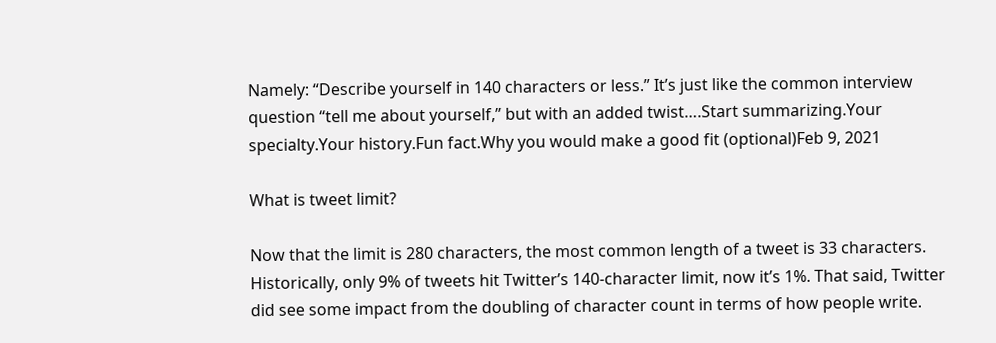Namely: “Describe yourself in 140 characters or less.” It’s just like the common interview question “tell me about yourself,” but with an added twist….Start summarizing.Your specialty.Your history.Fun fact.Why you would make a good fit (optional)Feb 9, 2021

What is tweet limit?

Now that the limit is 280 characters, the most common length of a tweet is 33 characters. Historically, only 9% of tweets hit Twitter’s 140-character limit, now it’s 1%. That said, Twitter did see some impact from the doubling of character count in terms of how people write.